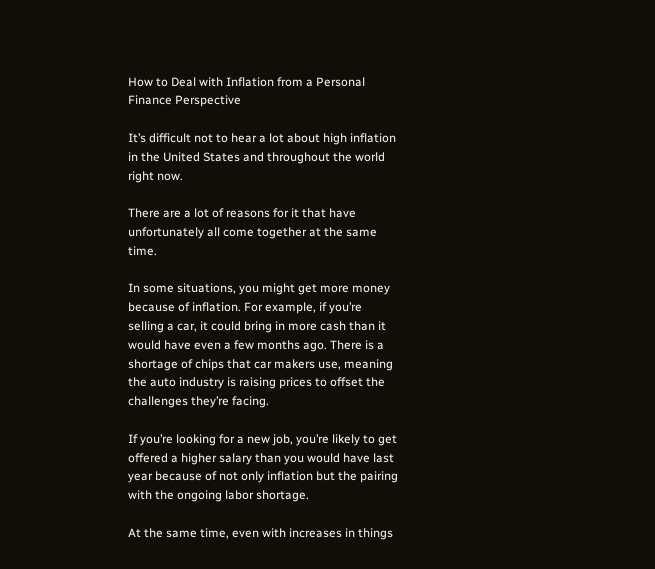How to Deal with Inflation from a Personal Finance Perspective

It’s difficult not to hear a lot about high inflation in the United States and throughout the world right now.

There are a lot of reasons for it that have unfortunately all come together at the same time.

In some situations, you might get more money because of inflation. For example, if you’re selling a car, it could bring in more cash than it would have even a few months ago. There is a shortage of chips that car makers use, meaning the auto industry is raising prices to offset the challenges they’re facing.

If you’re looking for a new job, you’re likely to get offered a higher salary than you would have last year because of not only inflation but the pairing with the ongoing labor shortage.

At the same time, even with increases in things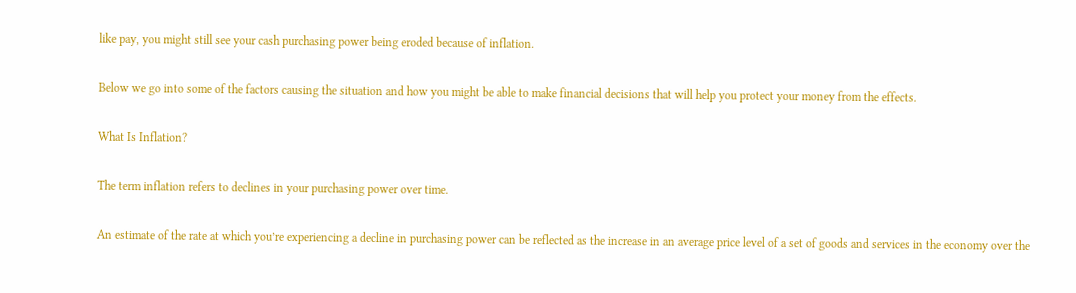like pay, you might still see your cash purchasing power being eroded because of inflation.

Below we go into some of the factors causing the situation and how you might be able to make financial decisions that will help you protect your money from the effects.

What Is Inflation?

The term inflation refers to declines in your purchasing power over time.

An estimate of the rate at which you’re experiencing a decline in purchasing power can be reflected as the increase in an average price level of a set of goods and services in the economy over the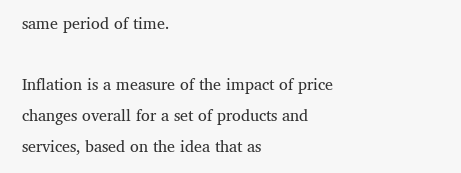same period of time.

Inflation is a measure of the impact of price changes overall for a set of products and services, based on the idea that as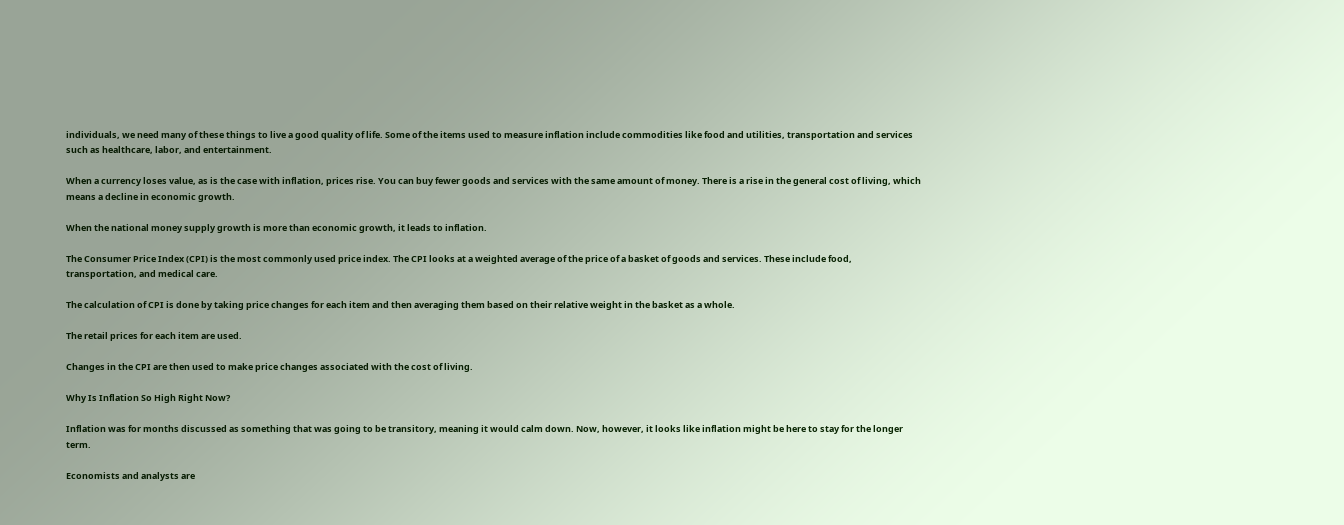individuals, we need many of these things to live a good quality of life. Some of the items used to measure inflation include commodities like food and utilities, transportation and services such as healthcare, labor, and entertainment.

When a currency loses value, as is the case with inflation, prices rise. You can buy fewer goods and services with the same amount of money. There is a rise in the general cost of living, which means a decline in economic growth.

When the national money supply growth is more than economic growth, it leads to inflation.

The Consumer Price Index (CPI) is the most commonly used price index. The CPI looks at a weighted average of the price of a basket of goods and services. These include food, transportation, and medical care.

The calculation of CPI is done by taking price changes for each item and then averaging them based on their relative weight in the basket as a whole.

The retail prices for each item are used.

Changes in the CPI are then used to make price changes associated with the cost of living.

Why Is Inflation So High Right Now?

Inflation was for months discussed as something that was going to be transitory, meaning it would calm down. Now, however, it looks like inflation might be here to stay for the longer term.

Economists and analysts are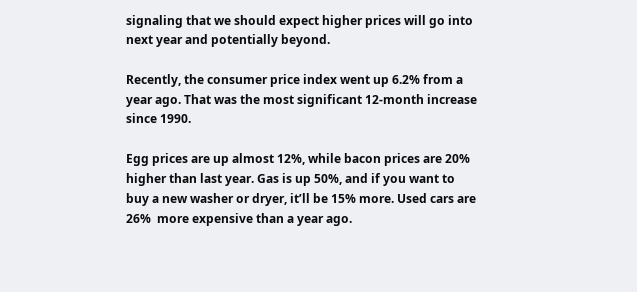signaling that we should expect higher prices will go into next year and potentially beyond.

Recently, the consumer price index went up 6.2% from a year ago. That was the most significant 12-month increase since 1990.

Egg prices are up almost 12%, while bacon prices are 20% higher than last year. Gas is up 50%, and if you want to buy a new washer or dryer, it’ll be 15% more. Used cars are 26%  more expensive than a year ago.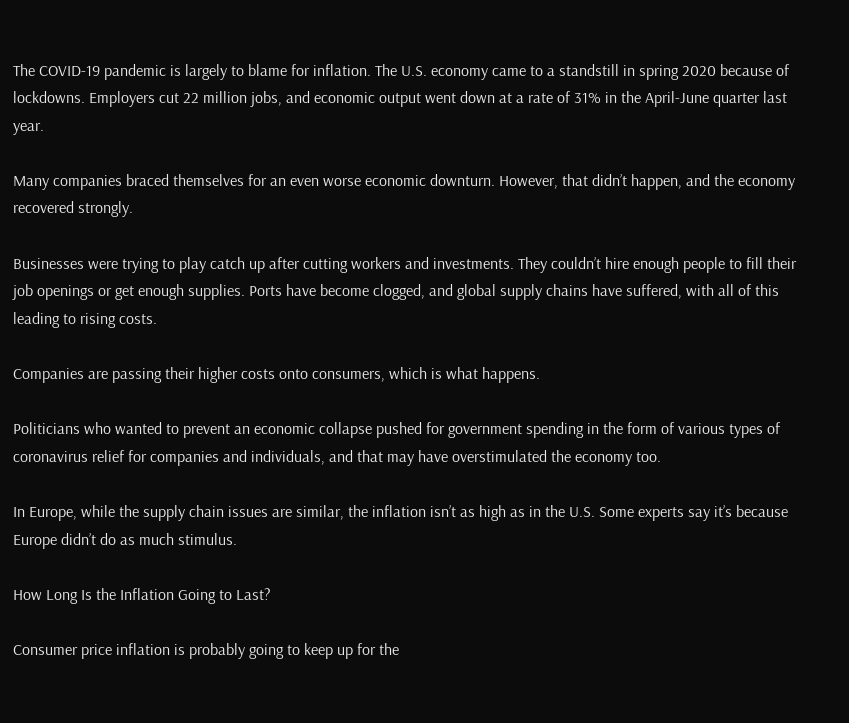The COVID-19 pandemic is largely to blame for inflation. The U.S. economy came to a standstill in spring 2020 because of lockdowns. Employers cut 22 million jobs, and economic output went down at a rate of 31% in the April-June quarter last year.

Many companies braced themselves for an even worse economic downturn. However, that didn’t happen, and the economy recovered strongly.

Businesses were trying to play catch up after cutting workers and investments. They couldn’t hire enough people to fill their job openings or get enough supplies. Ports have become clogged, and global supply chains have suffered, with all of this leading to rising costs.

Companies are passing their higher costs onto consumers, which is what happens.

Politicians who wanted to prevent an economic collapse pushed for government spending in the form of various types of coronavirus relief for companies and individuals, and that may have overstimulated the economy too.

In Europe, while the supply chain issues are similar, the inflation isn’t as high as in the U.S. Some experts say it’s because Europe didn’t do as much stimulus.

How Long Is the Inflation Going to Last?

Consumer price inflation is probably going to keep up for the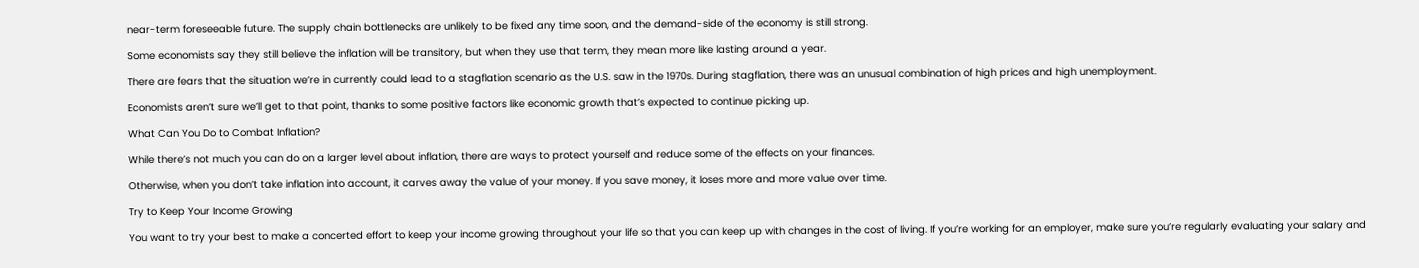near-term foreseeable future. The supply chain bottlenecks are unlikely to be fixed any time soon, and the demand-side of the economy is still strong.

Some economists say they still believe the inflation will be transitory, but when they use that term, they mean more like lasting around a year.

There are fears that the situation we’re in currently could lead to a stagflation scenario as the U.S. saw in the 1970s. During stagflation, there was an unusual combination of high prices and high unemployment.

Economists aren’t sure we’ll get to that point, thanks to some positive factors like economic growth that’s expected to continue picking up.

What Can You Do to Combat Inflation?

While there’s not much you can do on a larger level about inflation, there are ways to protect yourself and reduce some of the effects on your finances.

Otherwise, when you don’t take inflation into account, it carves away the value of your money. If you save money, it loses more and more value over time.

Try to Keep Your Income Growing

You want to try your best to make a concerted effort to keep your income growing throughout your life so that you can keep up with changes in the cost of living. If you’re working for an employer, make sure you’re regularly evaluating your salary and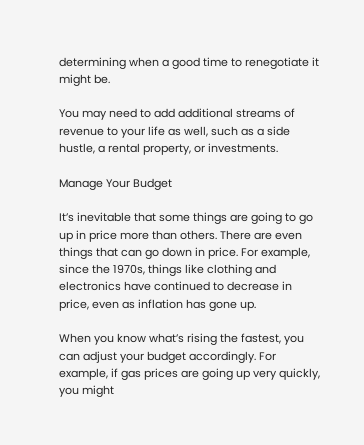determining when a good time to renegotiate it might be.

You may need to add additional streams of revenue to your life as well, such as a side hustle, a rental property, or investments.

Manage Your Budget

It’s inevitable that some things are going to go up in price more than others. There are even things that can go down in price. For example, since the 1970s, things like clothing and electronics have continued to decrease in price, even as inflation has gone up.

When you know what’s rising the fastest, you can adjust your budget accordingly. For example, if gas prices are going up very quickly, you might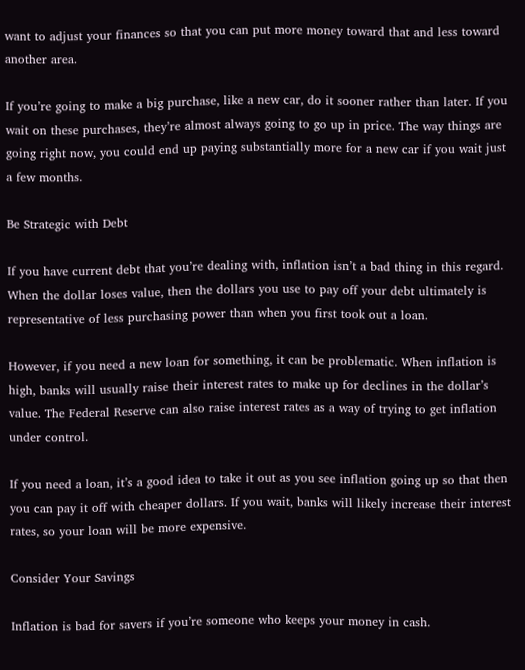want to adjust your finances so that you can put more money toward that and less toward another area.

If you’re going to make a big purchase, like a new car, do it sooner rather than later. If you wait on these purchases, they’re almost always going to go up in price. The way things are going right now, you could end up paying substantially more for a new car if you wait just a few months.

Be Strategic with Debt

If you have current debt that you’re dealing with, inflation isn’t a bad thing in this regard. When the dollar loses value, then the dollars you use to pay off your debt ultimately is representative of less purchasing power than when you first took out a loan.

However, if you need a new loan for something, it can be problematic. When inflation is high, banks will usually raise their interest rates to make up for declines in the dollar’s value. The Federal Reserve can also raise interest rates as a way of trying to get inflation under control.

If you need a loan, it’s a good idea to take it out as you see inflation going up so that then you can pay it off with cheaper dollars. If you wait, banks will likely increase their interest rates, so your loan will be more expensive.

Consider Your Savings

Inflation is bad for savers if you’re someone who keeps your money in cash.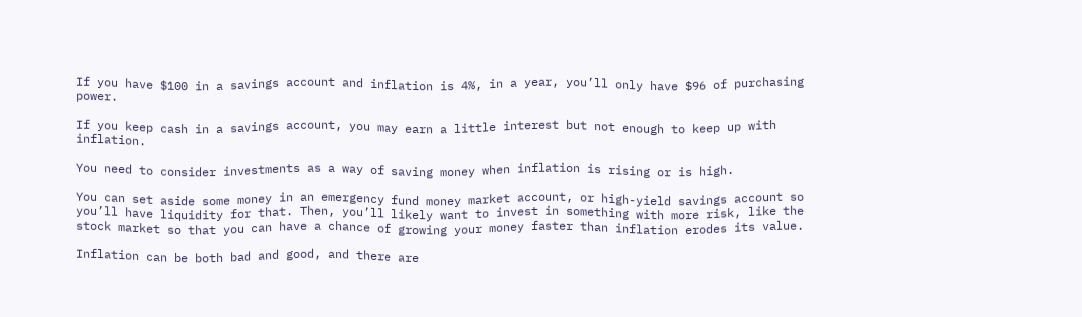If you have $100 in a savings account and inflation is 4%, in a year, you’ll only have $96 of purchasing power.

If you keep cash in a savings account, you may earn a little interest but not enough to keep up with inflation.

You need to consider investments as a way of saving money when inflation is rising or is high.

You can set aside some money in an emergency fund money market account, or high-yield savings account so you’ll have liquidity for that. Then, you’ll likely want to invest in something with more risk, like the stock market so that you can have a chance of growing your money faster than inflation erodes its value.

Inflation can be both bad and good, and there are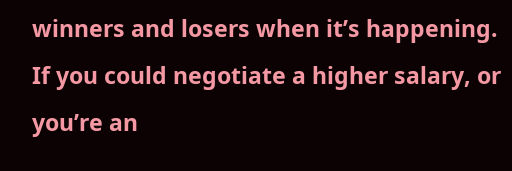winners and losers when it’s happening. If you could negotiate a higher salary, or you’re an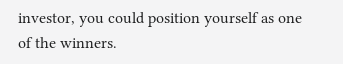investor, you could position yourself as one of the winners.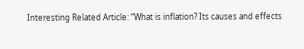Interesting Related Article: “What is inflation? Its causes and effects